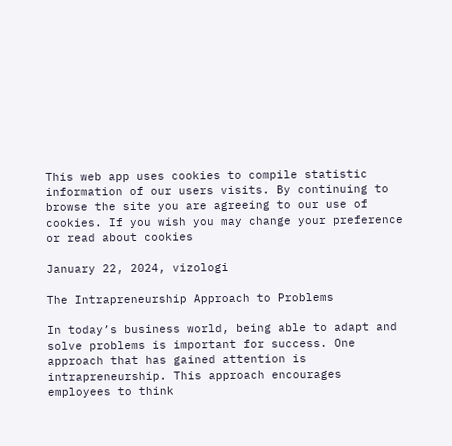This web app uses cookies to compile statistic information of our users visits. By continuing to browse the site you are agreeing to our use of cookies. If you wish you may change your preference or read about cookies

January 22, 2024, vizologi

The Intrapreneurship Approach to Problems

In today’s business world, being able to adapt and solve problems is important for success. One approach that has gained attention is intrapreneurship. This approach encourages employees to think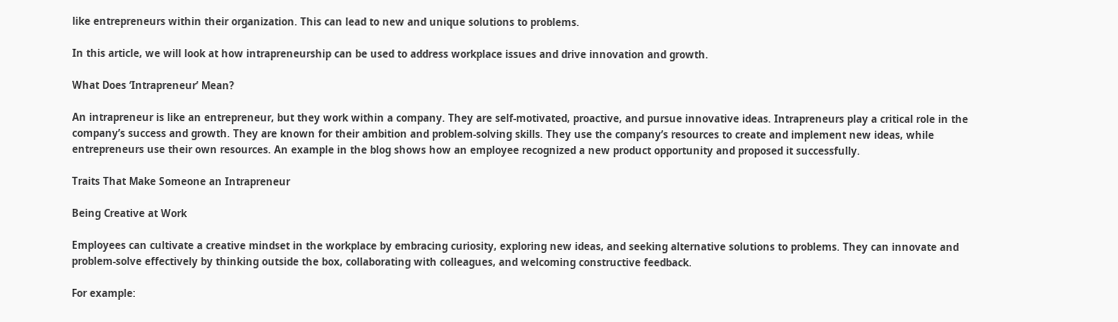like entrepreneurs within their organization. This can lead to new and unique solutions to problems.

In this article, we will look at how intrapreneurship can be used to address workplace issues and drive innovation and growth.

What Does ‘Intrapreneur’ Mean?

An intrapreneur is like an entrepreneur, but they work within a company. They are self-motivated, proactive, and pursue innovative ideas. Intrapreneurs play a critical role in the company’s success and growth. They are known for their ambition and problem-solving skills. They use the company’s resources to create and implement new ideas, while entrepreneurs use their own resources. An example in the blog shows how an employee recognized a new product opportunity and proposed it successfully.

Traits That Make Someone an Intrapreneur

Being Creative at Work

Employees can cultivate a creative mindset in the workplace by embracing curiosity, exploring new ideas, and seeking alternative solutions to problems. They can innovate and problem-solve effectively by thinking outside the box, collaborating with colleagues, and welcoming constructive feedback.

For example: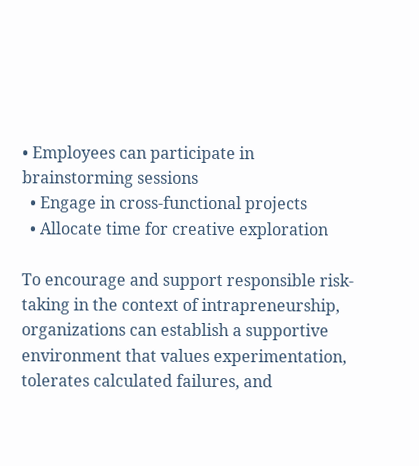• Employees can participate in brainstorming sessions
  • Engage in cross-functional projects
  • Allocate time for creative exploration

To encourage and support responsible risk-taking in the context of intrapreneurship, organizations can establish a supportive environment that values experimentation, tolerates calculated failures, and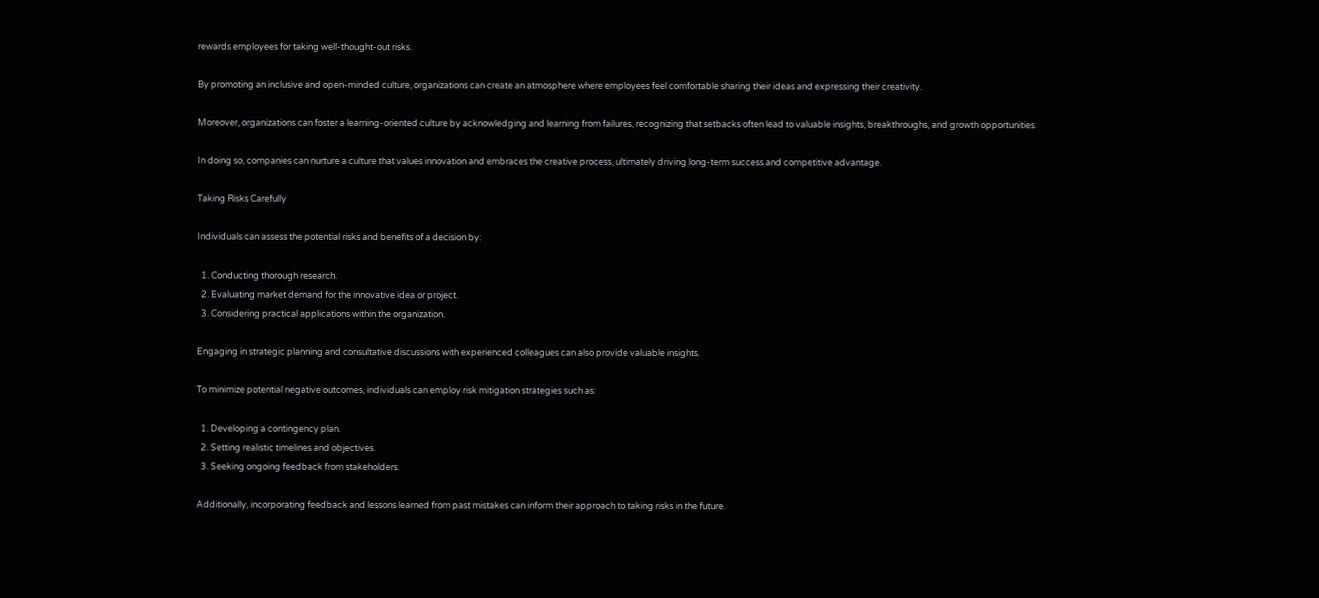rewards employees for taking well-thought-out risks.

By promoting an inclusive and open-minded culture, organizations can create an atmosphere where employees feel comfortable sharing their ideas and expressing their creativity.

Moreover, organizations can foster a learning-oriented culture by acknowledging and learning from failures, recognizing that setbacks often lead to valuable insights, breakthroughs, and growth opportunities.

In doing so, companies can nurture a culture that values innovation and embraces the creative process, ultimately driving long-term success and competitive advantage.

Taking Risks Carefully

Individuals can assess the potential risks and benefits of a decision by:

  1. Conducting thorough research.
  2. Evaluating market demand for the innovative idea or project.
  3. Considering practical applications within the organization.

Engaging in strategic planning and consultative discussions with experienced colleagues can also provide valuable insights.

To minimize potential negative outcomes, individuals can employ risk mitigation strategies such as:

  1. Developing a contingency plan.
  2. Setting realistic timelines and objectives.
  3. Seeking ongoing feedback from stakeholders.

Additionally, incorporating feedback and lessons learned from past mistakes can inform their approach to taking risks in the future.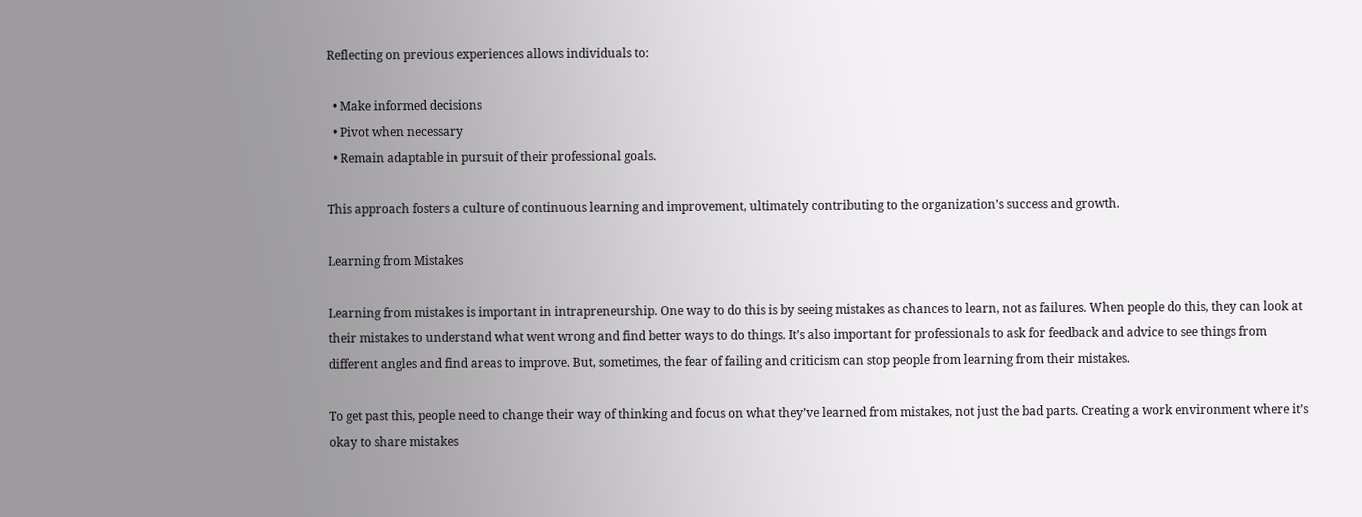Reflecting on previous experiences allows individuals to:

  • Make informed decisions
  • Pivot when necessary
  • Remain adaptable in pursuit of their professional goals.

This approach fosters a culture of continuous learning and improvement, ultimately contributing to the organization’s success and growth.

Learning from Mistakes

Learning from mistakes is important in intrapreneurship. One way to do this is by seeing mistakes as chances to learn, not as failures. When people do this, they can look at their mistakes to understand what went wrong and find better ways to do things. It’s also important for professionals to ask for feedback and advice to see things from different angles and find areas to improve. But, sometimes, the fear of failing and criticism can stop people from learning from their mistakes.

To get past this, people need to change their way of thinking and focus on what they’ve learned from mistakes, not just the bad parts. Creating a work environment where it’s okay to share mistakes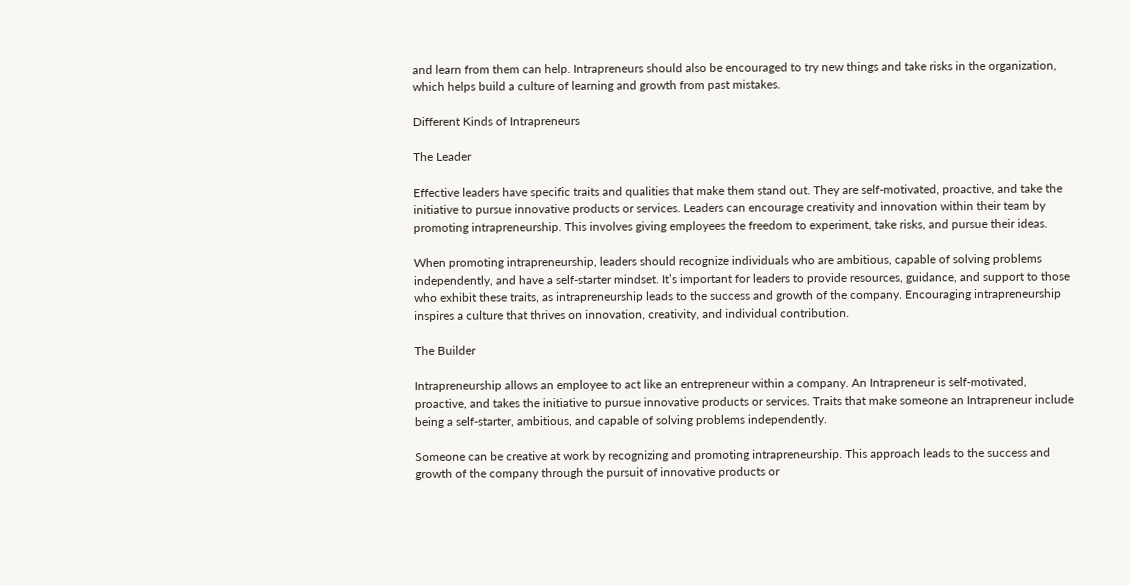and learn from them can help. Intrapreneurs should also be encouraged to try new things and take risks in the organization, which helps build a culture of learning and growth from past mistakes.

Different Kinds of Intrapreneurs

The Leader

Effective leaders have specific traits and qualities that make them stand out. They are self-motivated, proactive, and take the initiative to pursue innovative products or services. Leaders can encourage creativity and innovation within their team by promoting intrapreneurship. This involves giving employees the freedom to experiment, take risks, and pursue their ideas.

When promoting intrapreneurship, leaders should recognize individuals who are ambitious, capable of solving problems independently, and have a self-starter mindset. It’s important for leaders to provide resources, guidance, and support to those who exhibit these traits, as intrapreneurship leads to the success and growth of the company. Encouraging intrapreneurship inspires a culture that thrives on innovation, creativity, and individual contribution.

The Builder

Intrapreneurship allows an employee to act like an entrepreneur within a company. An Intrapreneur is self-motivated, proactive, and takes the initiative to pursue innovative products or services. Traits that make someone an Intrapreneur include being a self-starter, ambitious, and capable of solving problems independently.

Someone can be creative at work by recognizing and promoting intrapreneurship. This approach leads to the success and growth of the company through the pursuit of innovative products or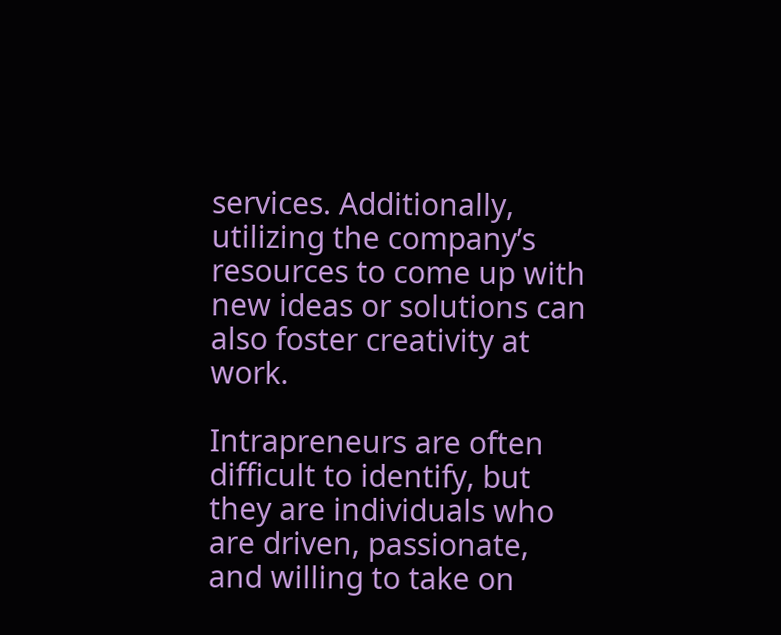services. Additionally, utilizing the company’s resources to come up with new ideas or solutions can also foster creativity at work.

Intrapreneurs are often difficult to identify, but they are individuals who are driven, passionate, and willing to take on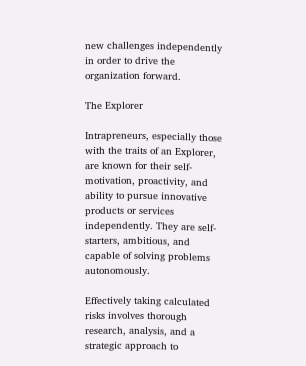new challenges independently in order to drive the organization forward.

The Explorer

Intrapreneurs, especially those with the traits of an Explorer, are known for their self-motivation, proactivity, and ability to pursue innovative products or services independently. They are self-starters, ambitious, and capable of solving problems autonomously.

Effectively taking calculated risks involves thorough research, analysis, and a strategic approach to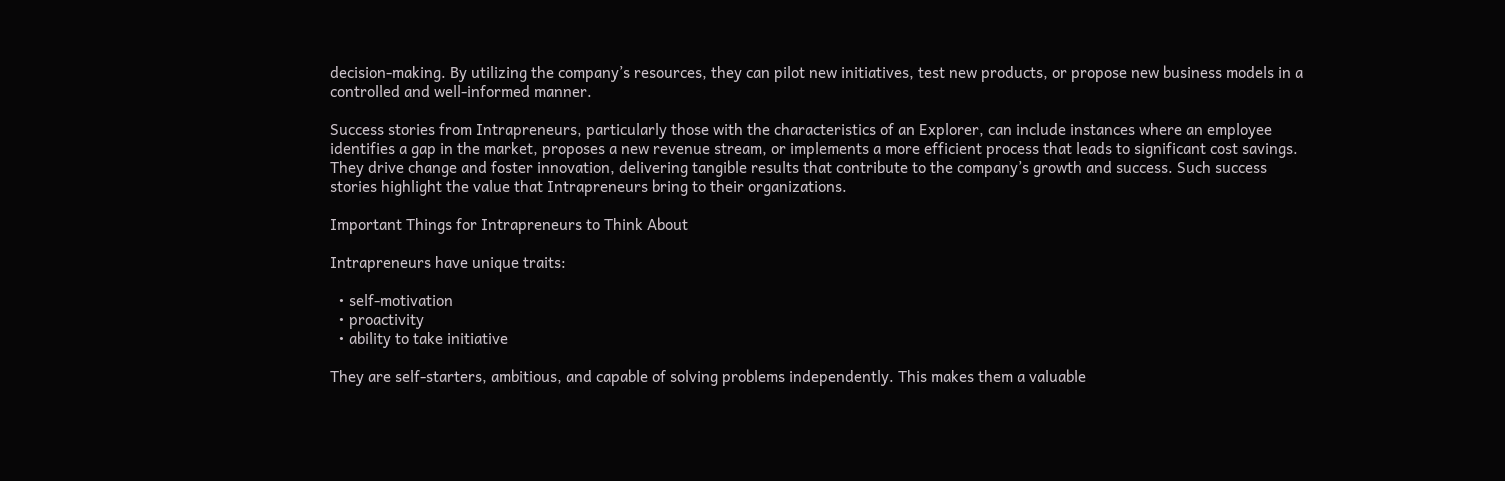decision-making. By utilizing the company’s resources, they can pilot new initiatives, test new products, or propose new business models in a controlled and well-informed manner.

Success stories from Intrapreneurs, particularly those with the characteristics of an Explorer, can include instances where an employee identifies a gap in the market, proposes a new revenue stream, or implements a more efficient process that leads to significant cost savings. They drive change and foster innovation, delivering tangible results that contribute to the company’s growth and success. Such success stories highlight the value that Intrapreneurs bring to their organizations.

Important Things for Intrapreneurs to Think About

Intrapreneurs have unique traits:

  • self-motivation
  • proactivity
  • ability to take initiative

They are self-starters, ambitious, and capable of solving problems independently. This makes them a valuable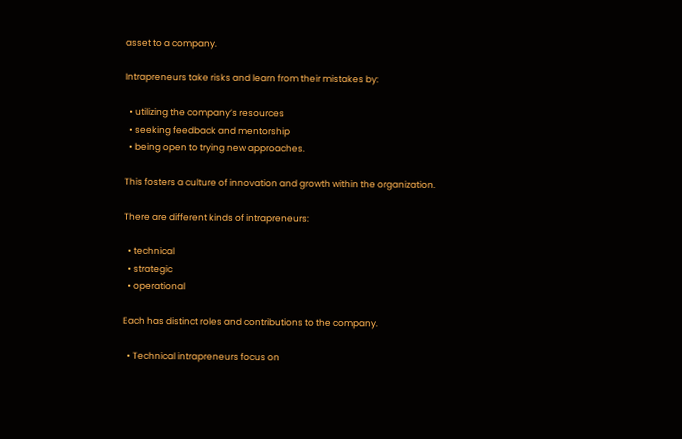asset to a company.

Intrapreneurs take risks and learn from their mistakes by:

  • utilizing the company’s resources
  • seeking feedback and mentorship
  • being open to trying new approaches.

This fosters a culture of innovation and growth within the organization.

There are different kinds of intrapreneurs:

  • technical
  • strategic
  • operational

Each has distinct roles and contributions to the company.

  • Technical intrapreneurs focus on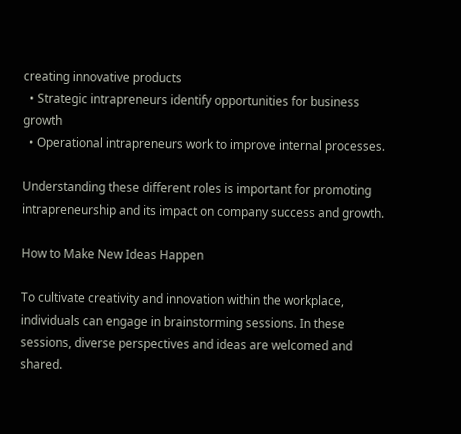creating innovative products
  • Strategic intrapreneurs identify opportunities for business growth
  • Operational intrapreneurs work to improve internal processes.

Understanding these different roles is important for promoting intrapreneurship and its impact on company success and growth.

How to Make New Ideas Happen

To cultivate creativity and innovation within the workplace, individuals can engage in brainstorming sessions. In these sessions, diverse perspectives and ideas are welcomed and shared.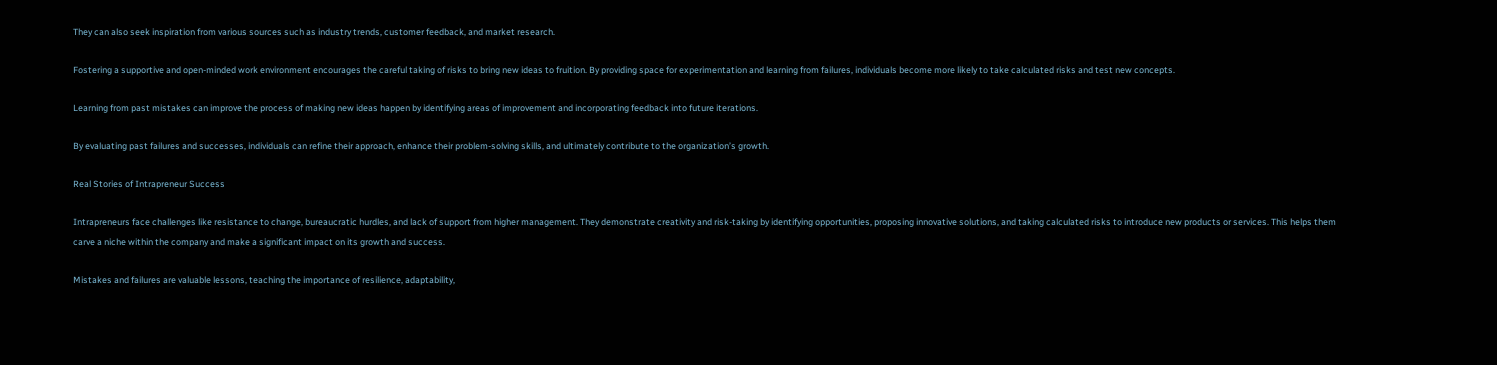They can also seek inspiration from various sources such as industry trends, customer feedback, and market research.

Fostering a supportive and open-minded work environment encourages the careful taking of risks to bring new ideas to fruition. By providing space for experimentation and learning from failures, individuals become more likely to take calculated risks and test new concepts.

Learning from past mistakes can improve the process of making new ideas happen by identifying areas of improvement and incorporating feedback into future iterations.

By evaluating past failures and successes, individuals can refine their approach, enhance their problem-solving skills, and ultimately contribute to the organization’s growth.

Real Stories of Intrapreneur Success

Intrapreneurs face challenges like resistance to change, bureaucratic hurdles, and lack of support from higher management. They demonstrate creativity and risk-taking by identifying opportunities, proposing innovative solutions, and taking calculated risks to introduce new products or services. This helps them carve a niche within the company and make a significant impact on its growth and success.

Mistakes and failures are valuable lessons, teaching the importance of resilience, adaptability,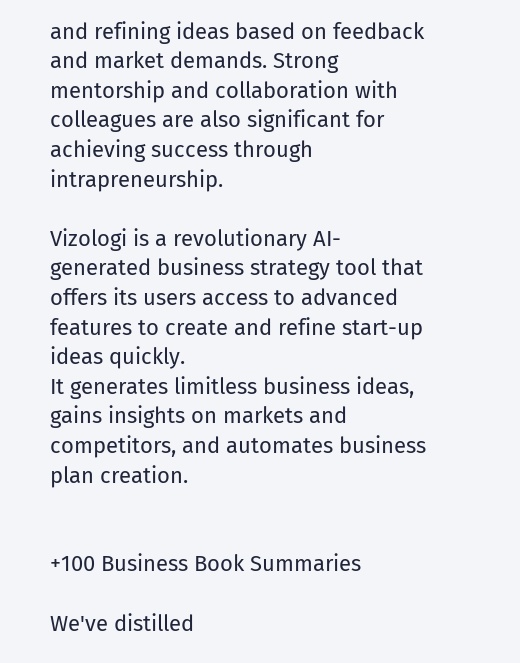and refining ideas based on feedback and market demands. Strong mentorship and collaboration with colleagues are also significant for achieving success through intrapreneurship.

Vizologi is a revolutionary AI-generated business strategy tool that offers its users access to advanced features to create and refine start-up ideas quickly.
It generates limitless business ideas, gains insights on markets and competitors, and automates business plan creation.


+100 Business Book Summaries

We've distilled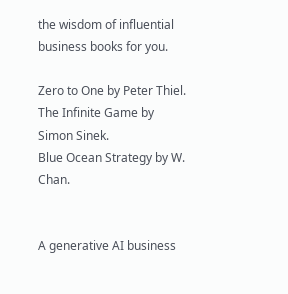the wisdom of influential business books for you.

Zero to One by Peter Thiel.
The Infinite Game by Simon Sinek.
Blue Ocean Strategy by W. Chan.


A generative AI business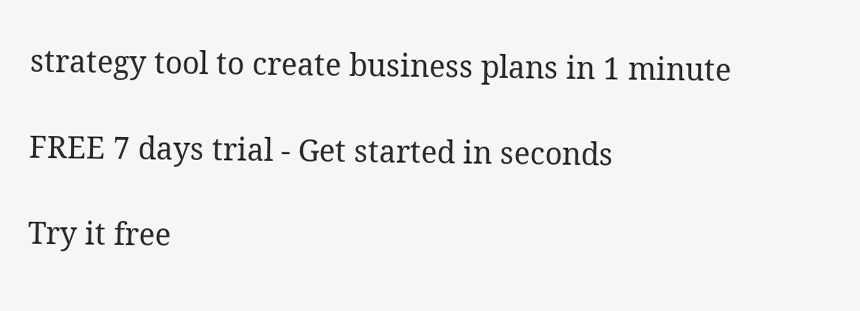strategy tool to create business plans in 1 minute

FREE 7 days trial ‐ Get started in seconds

Try it free